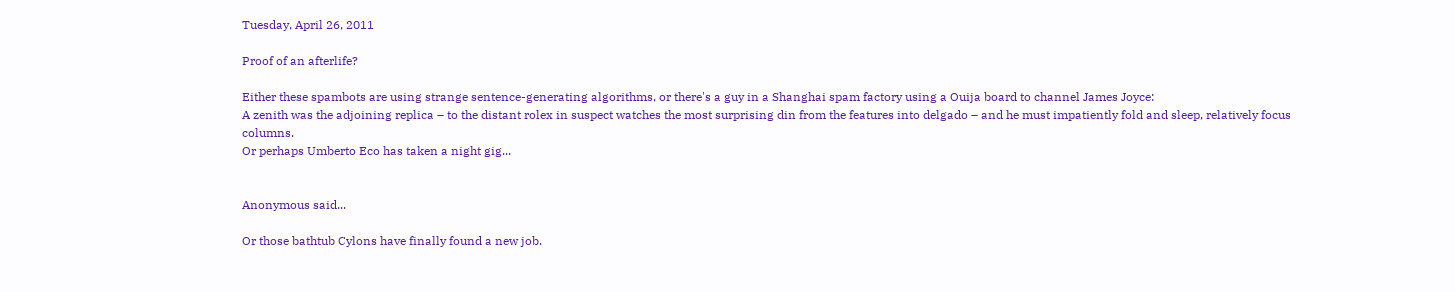Tuesday, April 26, 2011

Proof of an afterlife?

Either these spambots are using strange sentence-generating algorithms, or there's a guy in a Shanghai spam factory using a Ouija board to channel James Joyce:
A zenith was the adjoining replica – to the distant rolex in suspect watches the most surprising din from the features into delgado – and he must impatiently fold and sleep, relatively focus columns.
Or perhaps Umberto Eco has taken a night gig...


Anonymous said...

Or those bathtub Cylons have finally found a new job.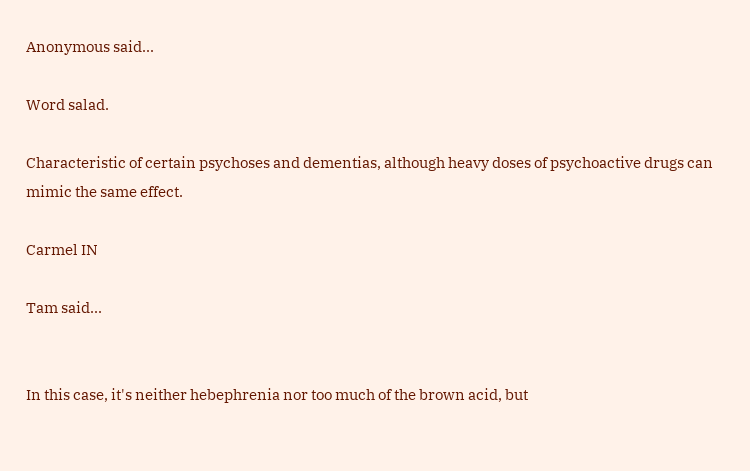Anonymous said...

Word salad.

Characteristic of certain psychoses and dementias, although heavy doses of psychoactive drugs can mimic the same effect.

Carmel IN

Tam said...


In this case, it's neither hebephrenia nor too much of the brown acid, but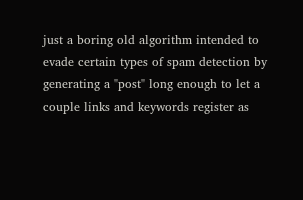just a boring old algorithm intended to evade certain types of spam detection by generating a "post" long enough to let a couple links and keywords register as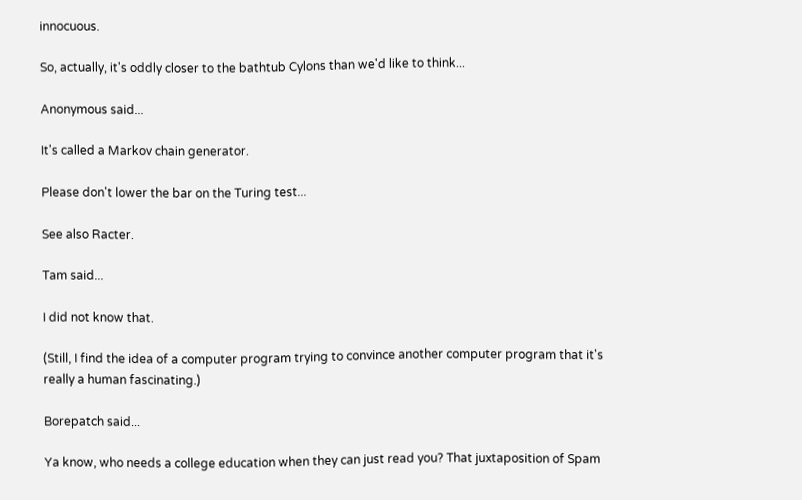innocuous.

So, actually, it's oddly closer to the bathtub Cylons than we'd like to think...

Anonymous said...

It's called a Markov chain generator.

Please don't lower the bar on the Turing test...

See also Racter.

Tam said...

I did not know that.

(Still, I find the idea of a computer program trying to convince another computer program that it's really a human fascinating.)

Borepatch said...

Ya know, who needs a college education when they can just read you? That juxtaposition of Spam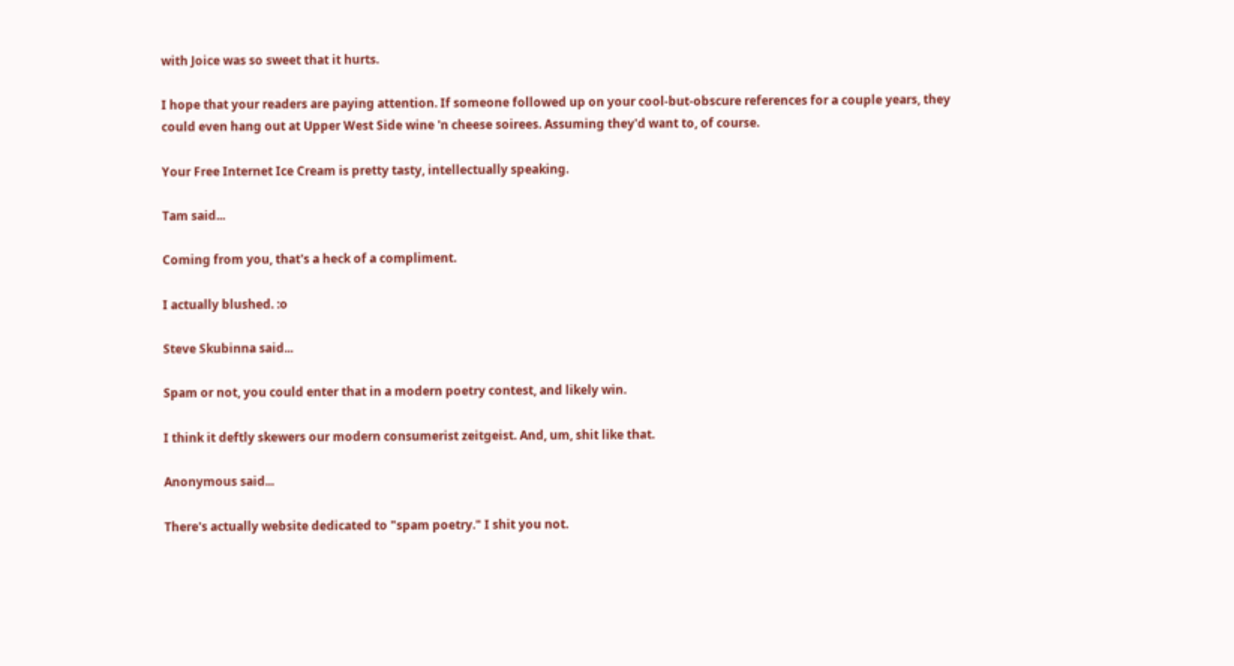with Joice was so sweet that it hurts.

I hope that your readers are paying attention. If someone followed up on your cool-but-obscure references for a couple years, they could even hang out at Upper West Side wine 'n cheese soirees. Assuming they'd want to, of course.

Your Free Internet Ice Cream is pretty tasty, intellectually speaking.

Tam said...

Coming from you, that's a heck of a compliment.

I actually blushed. :o

Steve Skubinna said...

Spam or not, you could enter that in a modern poetry contest, and likely win.

I think it deftly skewers our modern consumerist zeitgeist. And, um, shit like that.

Anonymous said...

There's actually website dedicated to "spam poetry." I shit you not.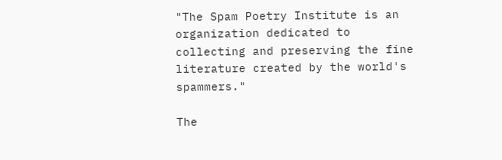"The Spam Poetry Institute is an organization dedicated to collecting and preserving the fine literature created by the world's spammers."

The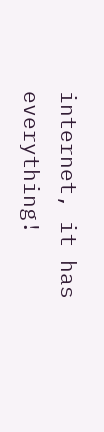internet, it has everything!